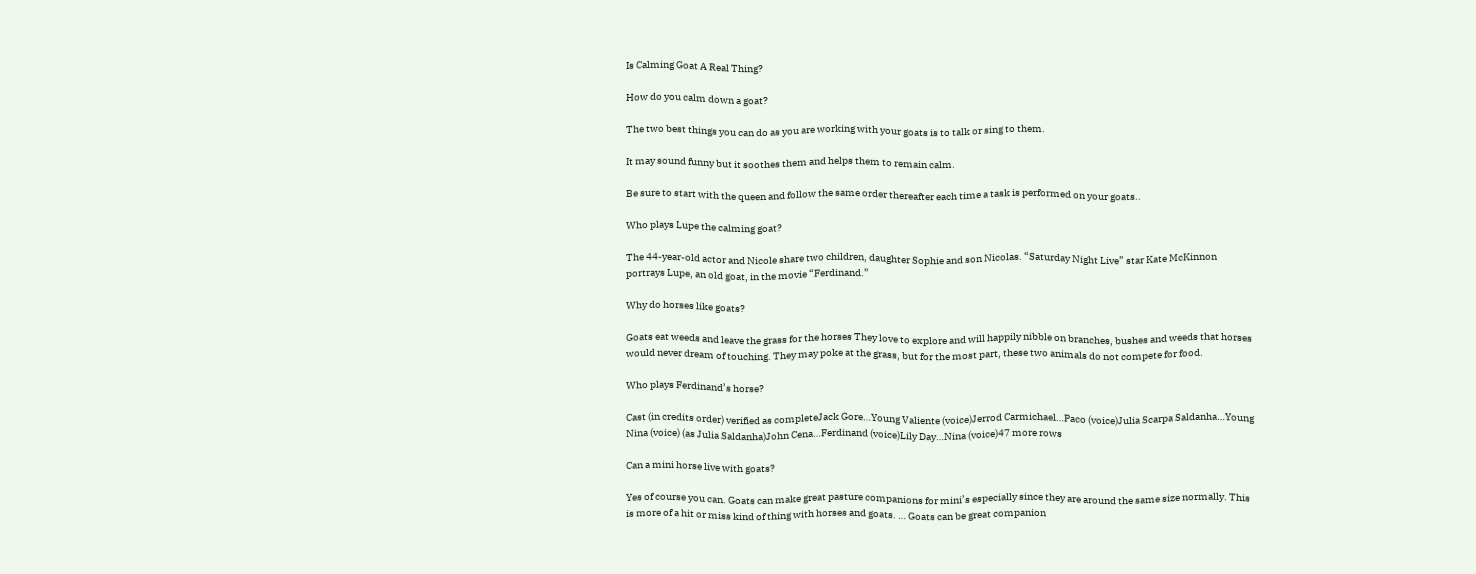Is Calming Goat A Real Thing?

How do you calm down a goat?

The two best things you can do as you are working with your goats is to talk or sing to them.

It may sound funny but it soothes them and helps them to remain calm.

Be sure to start with the queen and follow the same order thereafter each time a task is performed on your goats..

Who plays Lupe the calming goat?

The 44-year-old actor and Nicole share two children, daughter Sophie and son Nicolas. “Saturday Night Live” star Kate McKinnon portrays Lupe, an old goat, in the movie “Ferdinand.”

Why do horses like goats?

Goats eat weeds and leave the grass for the horses They love to explore and will happily nibble on branches, bushes and weeds that horses would never dream of touching. They may poke at the grass, but for the most part, these two animals do not compete for food.

Who plays Ferdinand’s horse?

Cast (in credits order) verified as completeJack Gore…Young Valiente (voice)Jerrod Carmichael…Paco (voice)Julia Scarpa Saldanha…Young Nina (voice) (as Julia Saldanha)John Cena…Ferdinand (voice)Lily Day…Nina (voice)47 more rows

Can a mini horse live with goats?

Yes of course you can. Goats can make great pasture companions for mini’s especially since they are around the same size normally. This is more of a hit or miss kind of thing with horses and goats. … Goats can be great companion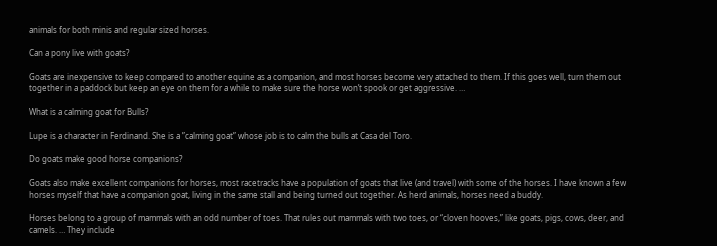animals for both minis and regular sized horses.

Can a pony live with goats?

Goats are inexpensive to keep compared to another equine as a companion, and most horses become very attached to them. If this goes well, turn them out together in a paddock but keep an eye on them for a while to make sure the horse won’t spook or get aggressive. …

What is a calming goat for Bulls?

Lupe is a character in Ferdinand. She is a ”calming goat” whose job is to calm the bulls at Casa del Toro.

Do goats make good horse companions?

Goats also make excellent companions for horses, most racetracks have a population of goats that live (and travel) with some of the horses. I have known a few horses myself that have a companion goat, living in the same stall and being turned out together. As herd animals, horses need a buddy.

Horses belong to a group of mammals with an odd number of toes. That rules out mammals with two toes, or “cloven hooves,” like goats, pigs, cows, deer, and camels. … They include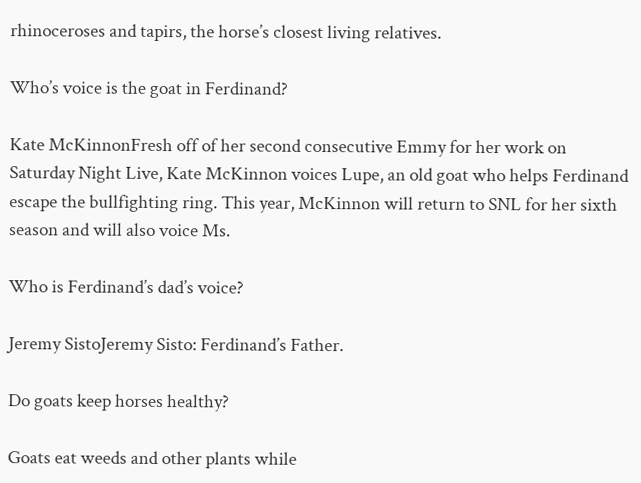rhinoceroses and tapirs, the horse’s closest living relatives.

Who’s voice is the goat in Ferdinand?

Kate McKinnonFresh off of her second consecutive Emmy for her work on Saturday Night Live, Kate McKinnon voices Lupe, an old goat who helps Ferdinand escape the bullfighting ring. This year, McKinnon will return to SNL for her sixth season and will also voice Ms.

Who is Ferdinand’s dad’s voice?

Jeremy SistoJeremy Sisto: Ferdinand’s Father.

Do goats keep horses healthy?

Goats eat weeds and other plants while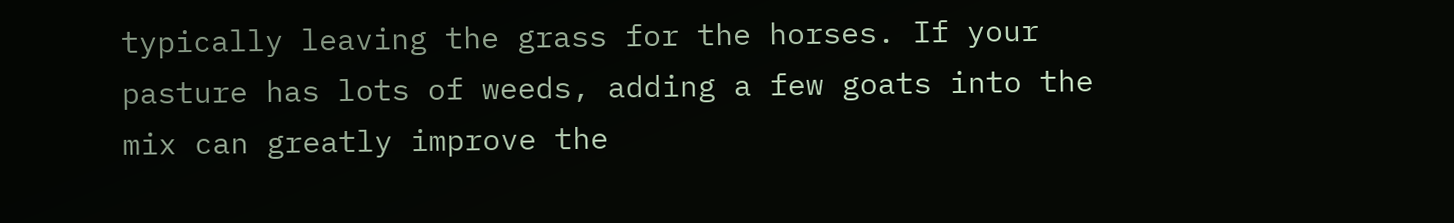typically leaving the grass for the horses. If your pasture has lots of weeds, adding a few goats into the mix can greatly improve the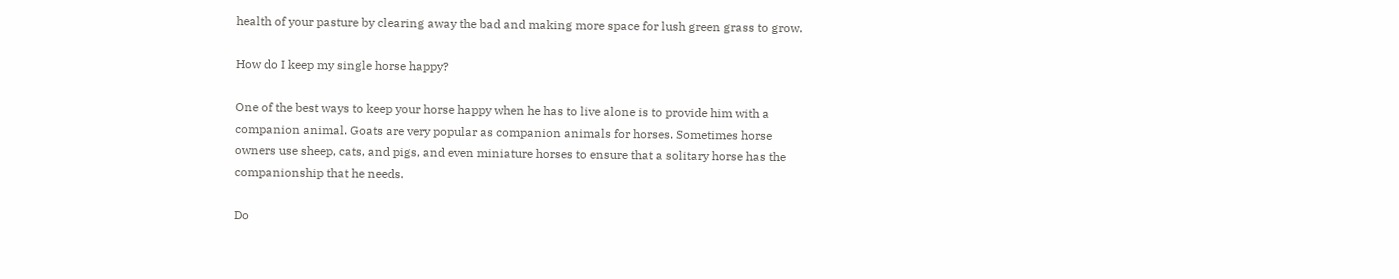health of your pasture by clearing away the bad and making more space for lush green grass to grow.

How do I keep my single horse happy?

One of the best ways to keep your horse happy when he has to live alone is to provide him with a companion animal. Goats are very popular as companion animals for horses. Sometimes horse owners use sheep, cats, and pigs, and even miniature horses to ensure that a solitary horse has the companionship that he needs.

Do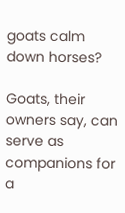goats calm down horses?

Goats, their owners say, can serve as companions for a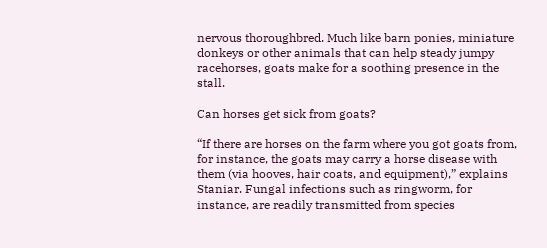nervous thoroughbred. Much like barn ponies, miniature donkeys or other animals that can help steady jumpy racehorses, goats make for a soothing presence in the stall.

Can horses get sick from goats?

“If there are horses on the farm where you got goats from, for instance, the goats may carry a horse disease with them (via hooves, hair coats, and equipment),” explains Staniar. Fungal infections such as ringworm, for instance, are readily transmitted from species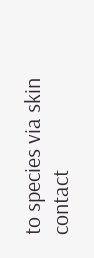to species via skin contact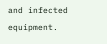and infected equipment.